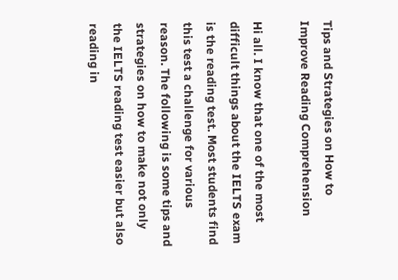Tips and Strategies on How to Improve Reading Comprehension

Hi all. I know that one of the most difficult things about the IELTS exam is the reading test. Most students find this test a challenge for various reason. The following is some tips and strategies on how to make not only the IELTS reading test easier but also reading in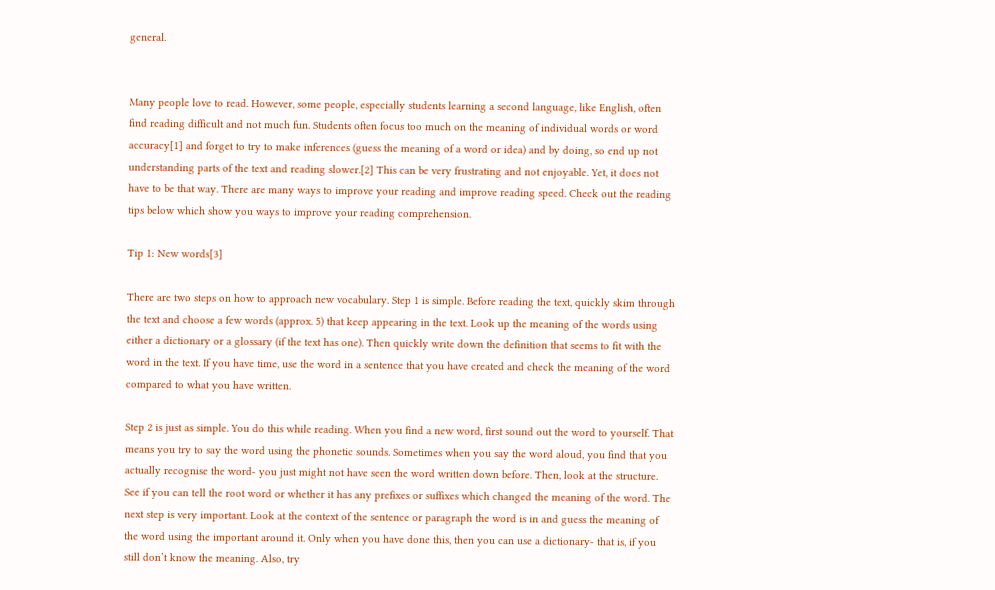general.


Many people love to read. However, some people, especially students learning a second language, like English, often find reading difficult and not much fun. Students often focus too much on the meaning of individual words or word accuracy[1] and forget to try to make inferences (guess the meaning of a word or idea) and by doing, so end up not understanding parts of the text and reading slower.[2] This can be very frustrating and not enjoyable. Yet, it does not have to be that way. There are many ways to improve your reading and improve reading speed. Check out the reading tips below which show you ways to improve your reading comprehension.

Tip 1: New words[3]

There are two steps on how to approach new vocabulary. Step 1 is simple. Before reading the text, quickly skim through the text and choose a few words (approx. 5) that keep appearing in the text. Look up the meaning of the words using either a dictionary or a glossary (if the text has one). Then quickly write down the definition that seems to fit with the word in the text. If you have time, use the word in a sentence that you have created and check the meaning of the word compared to what you have written.

Step 2 is just as simple. You do this while reading. When you find a new word, first sound out the word to yourself. That means you try to say the word using the phonetic sounds. Sometimes when you say the word aloud, you find that you actually recognise the word- you just might not have seen the word written down before. Then, look at the structure. See if you can tell the root word or whether it has any prefixes or suffixes which changed the meaning of the word. The next step is very important. Look at the context of the sentence or paragraph the word is in and guess the meaning of the word using the important around it. Only when you have done this, then you can use a dictionary- that is, if you still don’t know the meaning. Also, try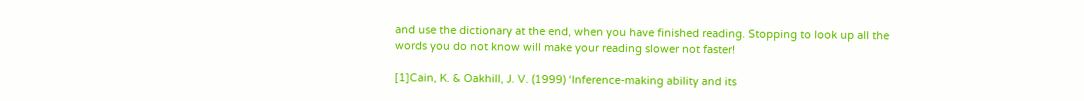and use the dictionary at the end, when you have finished reading. Stopping to look up all the words you do not know will make your reading slower not faster!

[1]Cain, K. & Oakhill, J. V. (1999) ‘Inference-making ability and its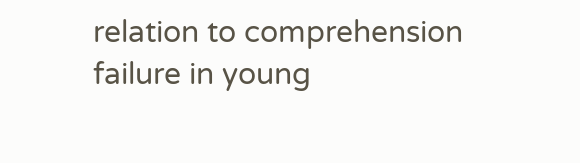relation to comprehension failure in young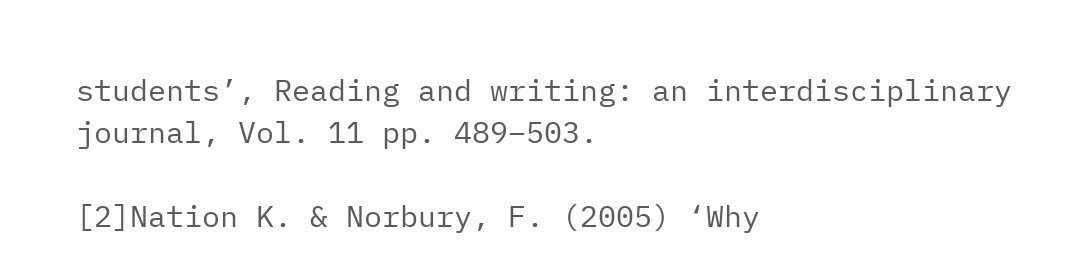students’, Reading and writing: an interdisciplinary journal, Vol. 11 pp. 489–503.

[2]Nation K. & Norbury, F. (2005) ‘Why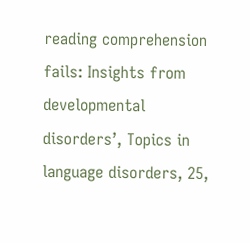reading comprehension fails: Insights from developmental disorders’, Topics in language disorders, 25,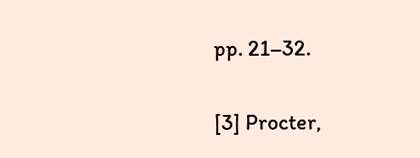pp. 21–32.

[3] Procter,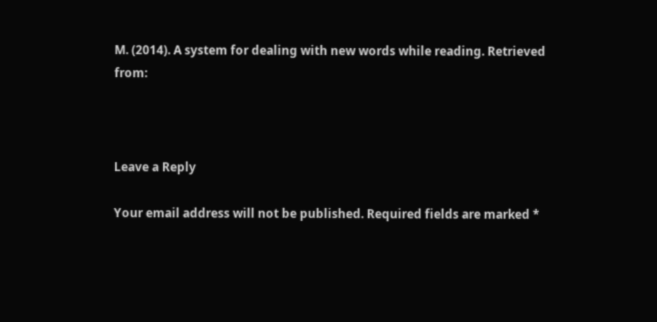M. (2014). A system for dealing with new words while reading. Retrieved from:



Leave a Reply

Your email address will not be published. Required fields are marked *